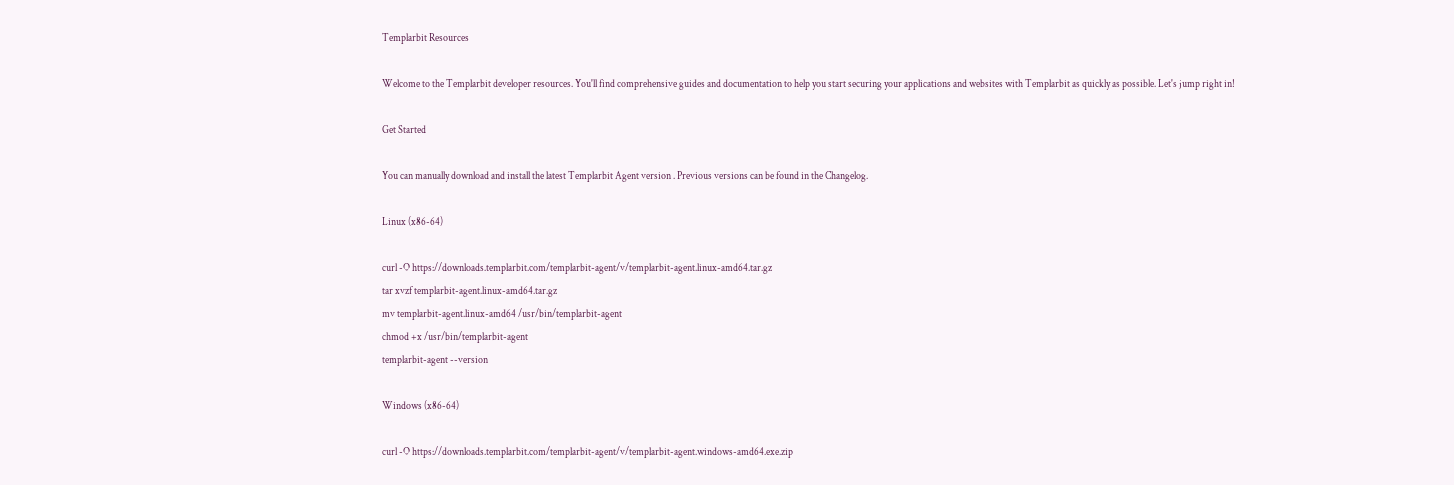Templarbit Resources

Welcome to the Templarbit developer resources. You'll find comprehensive guides and documentation to help you start securing your applications and websites with Templarbit as quickly as possible. Let's jump right in!

Get Started

You can manually download and install the latest Templarbit Agent version . Previous versions can be found in the Changelog.

Linux (x86-64)

curl -O https://downloads.templarbit.com/templarbit-agent/v/templarbit-agent.linux-amd64.tar.gz
tar xvzf templarbit-agent.linux-amd64.tar.gz
mv templarbit-agent.linux-amd64 /usr/bin/templarbit-agent
chmod +x /usr/bin/templarbit-agent
templarbit-agent --version

Windows (x86-64)

curl -O https://downloads.templarbit.com/templarbit-agent/v/templarbit-agent.windows-amd64.exe.zip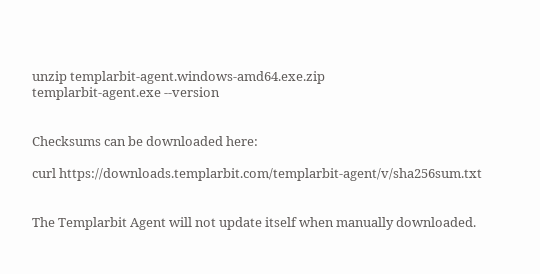unzip templarbit-agent.windows-amd64.exe.zip
templarbit-agent.exe --version


Checksums can be downloaded here:

curl https://downloads.templarbit.com/templarbit-agent/v/sha256sum.txt


The Templarbit Agent will not update itself when manually downloaded.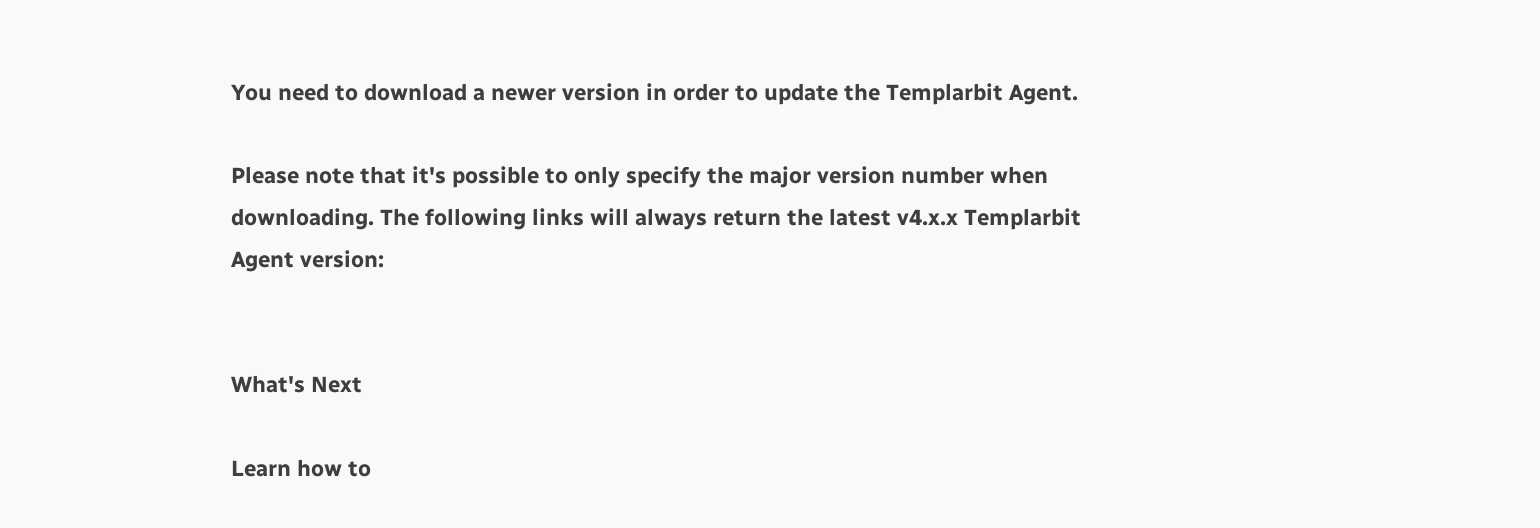You need to download a newer version in order to update the Templarbit Agent.

Please note that it's possible to only specify the major version number when downloading. The following links will always return the latest v4.x.x Templarbit Agent version:


What's Next

Learn how to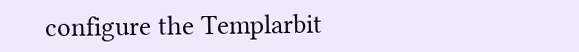configure the Templarbit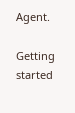Agent.

Getting started